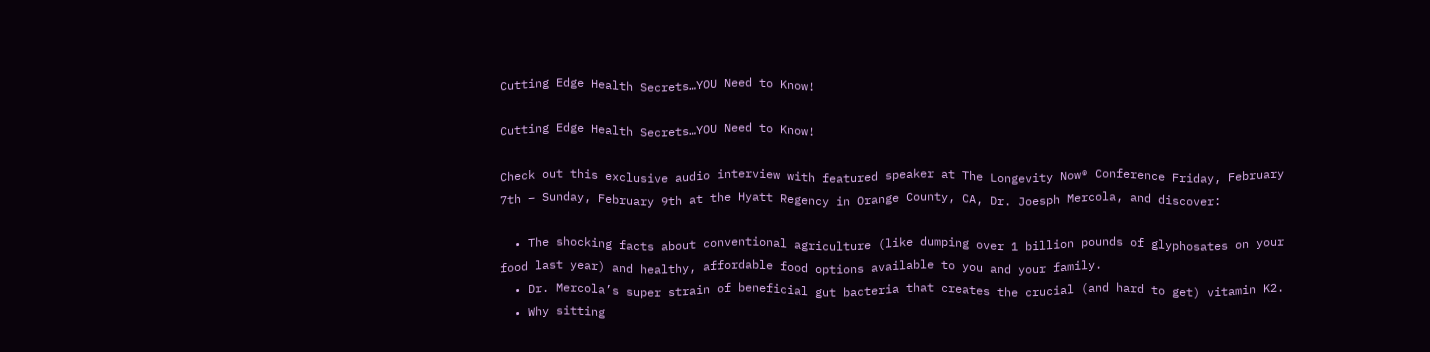Cutting Edge Health Secrets…YOU Need to Know!

Cutting Edge Health Secrets…YOU Need to Know!

Check out this exclusive audio interview with featured speaker at The Longevity Now® Conference Friday, February 7th – Sunday, February 9th at the Hyatt Regency in Orange County, CA, Dr. Joesph Mercola, and discover:

  • The shocking facts about conventional agriculture (like dumping over 1 billion pounds of glyphosates on your food last year) and healthy, affordable food options available to you and your family.
  • Dr. Mercola’s super strain of beneficial gut bacteria that creates the crucial (and hard to get) vitamin K2.
  • Why sitting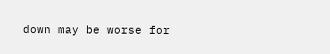down may be worse for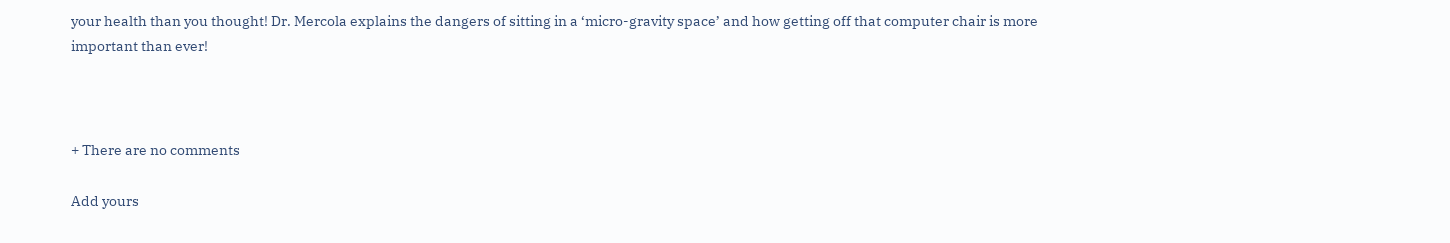your health than you thought! Dr. Mercola explains the dangers of sitting in a ‘micro-gravity space’ and how getting off that computer chair is more important than ever!



+ There are no comments

Add yours